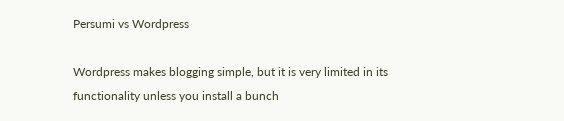Persumi vs Wordpress

Wordpress makes blogging simple, but it is very limited in its functionality unless you install a bunch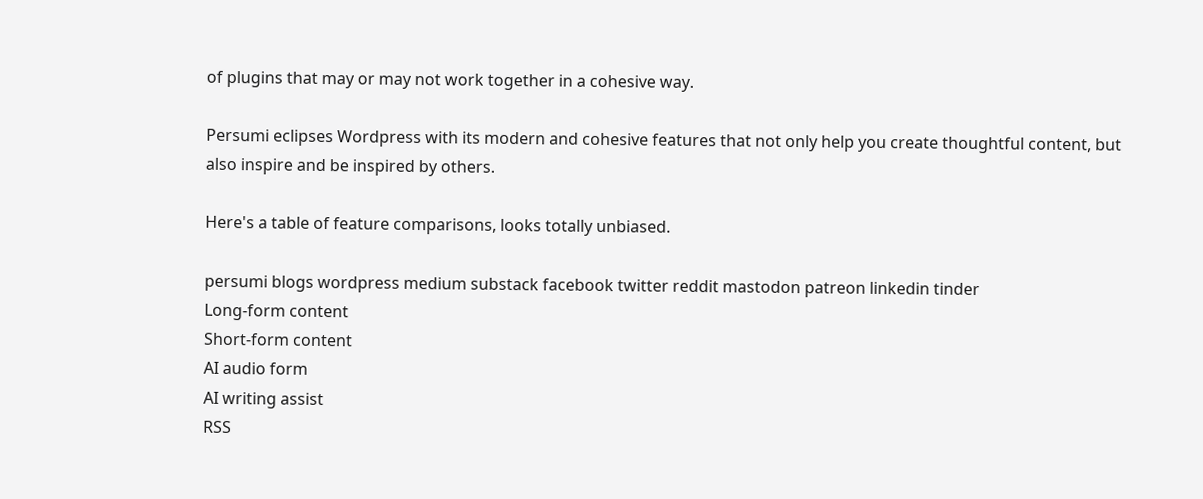of plugins that may or may not work together in a cohesive way.

Persumi eclipses Wordpress with its modern and cohesive features that not only help you create thoughtful content, but also inspire and be inspired by others.

Here's a table of feature comparisons, looks totally unbiased.

persumi blogs wordpress medium substack facebook twitter reddit mastodon patreon linkedin tinder
Long-form content
Short-form content
AI audio form
AI writing assist
RSS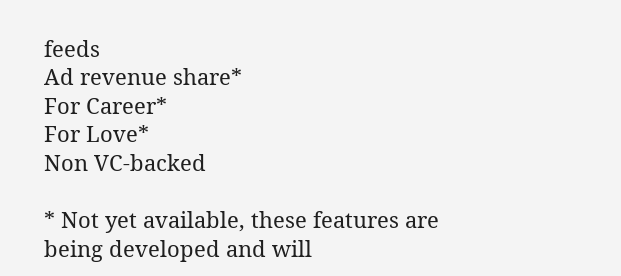feeds
Ad revenue share*
For Career*
For Love*
Non VC-backed

* Not yet available, these features are being developed and will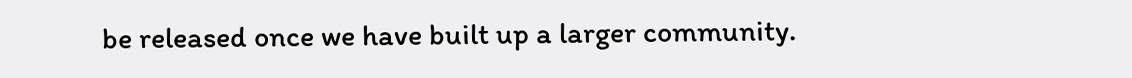be released once we have built up a larger community.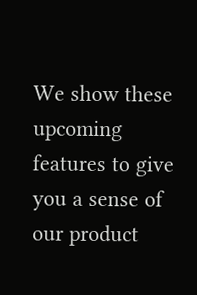We show these upcoming features to give you a sense of our product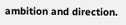ambition and direction.